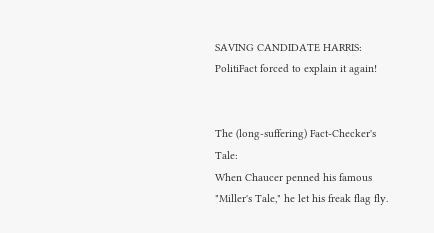SAVING CANDIDATE HARRIS: PolitiFact forced to explain it again!


The (long-suffering) Fact-Checker's Tale:
When Chaucer penned his famous "Miller's Tale," he let his freak flag fly.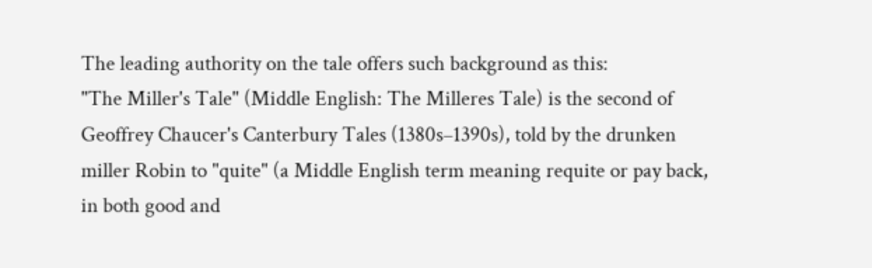The leading authority on the tale offers such background as this:
"The Miller's Tale" (Middle English: The Milleres Tale) is the second of Geoffrey Chaucer's Canterbury Tales (1380s–1390s), told by the drunken miller Robin to "quite" (a Middle English term meaning requite or pay back, in both good and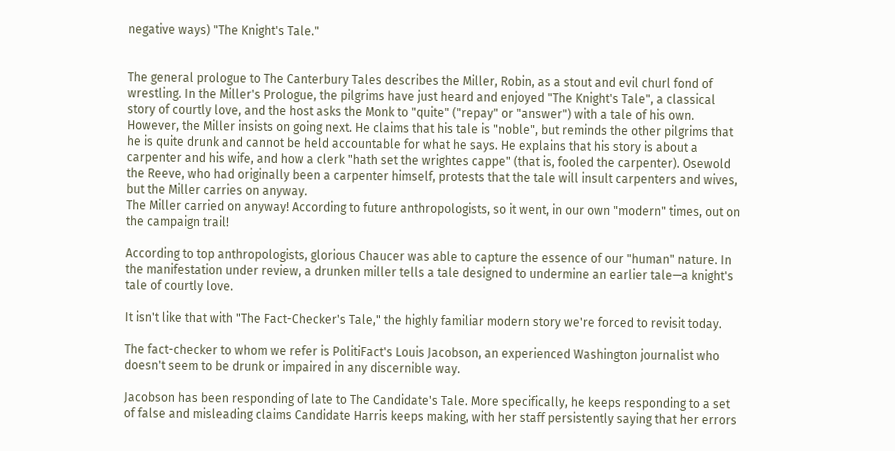negative ways) "The Knight's Tale."


The general prologue to The Canterbury Tales describes the Miller, Robin, as a stout and evil churl fond of wrestling. In the Miller's Prologue, the pilgrims have just heard and enjoyed "The Knight's Tale", a classical story of courtly love, and the host asks the Monk to "quite" ("repay" or "answer") with a tale of his own. However, the Miller insists on going next. He claims that his tale is "noble", but reminds the other pilgrims that he is quite drunk and cannot be held accountable for what he says. He explains that his story is about a carpenter and his wife, and how a clerk "hath set the wrightes cappe" (that is, fooled the carpenter). Osewold the Reeve, who had originally been a carpenter himself, protests that the tale will insult carpenters and wives, but the Miller carries on anyway.
The Miller carried on anyway! According to future anthropologists, so it went, in our own "modern" times, out on the campaign trail!

According to top anthropologists, glorious Chaucer was able to capture the essence of our "human" nature. In the manifestation under review, a drunken miller tells a tale designed to undermine an earlier tale—a knight's tale of courtly love.

It isn't like that with "The Fact-Checker's Tale," the highly familiar modern story we're forced to revisit today.

The fact-checker to whom we refer is PolitiFact's Louis Jacobson, an experienced Washington journalist who doesn't seem to be drunk or impaired in any discernible way.

Jacobson has been responding of late to The Candidate's Tale. More specifically, he keeps responding to a set of false and misleading claims Candidate Harris keeps making, with her staff persistently saying that her errors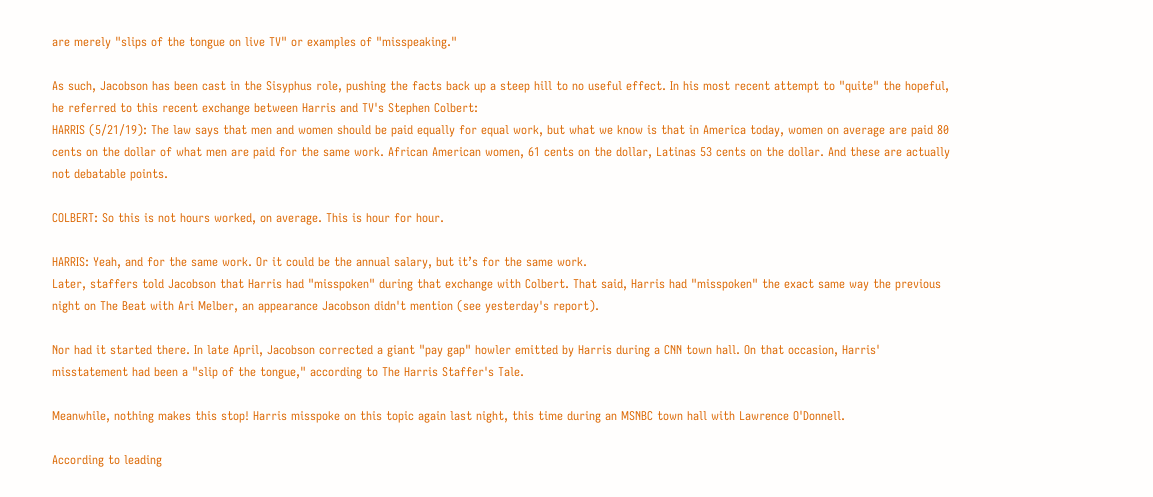are merely "slips of the tongue on live TV" or examples of "misspeaking."

As such, Jacobson has been cast in the Sisyphus role, pushing the facts back up a steep hill to no useful effect. In his most recent attempt to "quite" the hopeful, he referred to this recent exchange between Harris and TV's Stephen Colbert:
HARRIS (5/21/19): The law says that men and women should be paid equally for equal work, but what we know is that in America today, women on average are paid 80 cents on the dollar of what men are paid for the same work. African American women, 61 cents on the dollar, Latinas 53 cents on the dollar. And these are actually not debatable points.

COLBERT: So this is not hours worked, on average. This is hour for hour.

HARRIS: Yeah, and for the same work. Or it could be the annual salary, but it’s for the same work.
Later, staffers told Jacobson that Harris had "misspoken" during that exchange with Colbert. That said, Harris had "misspoken" the exact same way the previous night on The Beat with Ari Melber, an appearance Jacobson didn't mention (see yesterday's report).

Nor had it started there. In late April, Jacobson corrected a giant "pay gap" howler emitted by Harris during a CNN town hall. On that occasion, Harris' misstatement had been a "slip of the tongue," according to The Harris Staffer's Tale.

Meanwhile, nothing makes this stop! Harris misspoke on this topic again last night, this time during an MSNBC town hall with Lawrence O'Donnell.

According to leading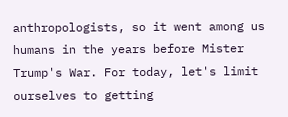anthropologists, so it went among us humans in the years before Mister Trump's War. For today, let's limit ourselves to getting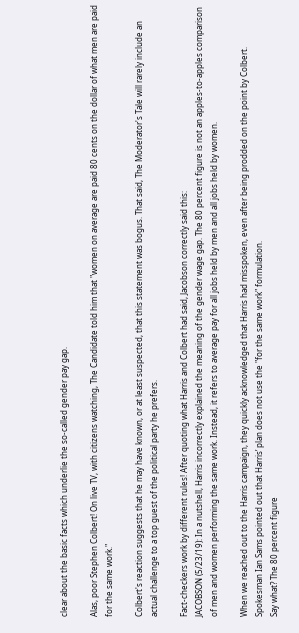clear about the basic facts which underlie the so-called gender pay gap.

Alas, poor Stephen Colbert! On live TV, with citizens watching, The Candidate told him that "women on average are paid 80 cents on the dollar of what men are paid for the same work."

Colbert's reaction suggests that he may have known, or at least suspected, that this statement was bogus. That said, The Moderator's Tale will rarely include an actual challenge to a top guest of the political party he prefers.

Fact-checkers work by different rules! After quoting what Harris and Colbert had said, Jacobson correctly said this:
JACOBSON (5/23/19): In a nutshell, Harris incorrectly explained the meaning of the gender wage gap. The 80 percent figure is not an apples-to-apples comparison of men and women performing the same work. Instead, it refers to average pay for all jobs held by men and all jobs held by women.

When we reached out to the Harris campaign, they quickly acknowledged that Harris had misspoken, even after being prodded on the point by Colbert. Spokesman Ian Sams pointed out that Harris’ plan does not use the "for the same work" formulation.
Say what? The 80 percent figure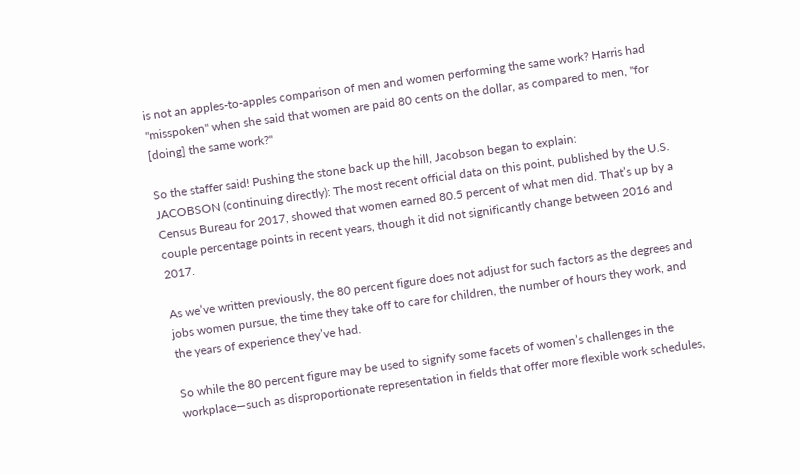is not an apples-to-apples comparison of men and women performing the same work? Harris had "misspoken" when she said that women are paid 80 cents on the dollar, as compared to men, "for [doing] the same work?"

So the staffer said! Pushing the stone back up the hill, Jacobson began to explain:
JACOBSON (continuing directly): The most recent official data on this point, published by the U.S. Census Bureau for 2017, showed that women earned 80.5 percent of what men did. That’s up by a couple percentage points in recent years, though it did not significantly change between 2016 and 2017.

As we’ve written previously, the 80 percent figure does not adjust for such factors as the degrees and jobs women pursue, the time they take off to care for children, the number of hours they work, and the years of experience they’ve had.

So while the 80 percent figure may be used to signify some facets of women’s challenges in the workplace—such as disproportionate representation in fields that offer more flexible work schedules,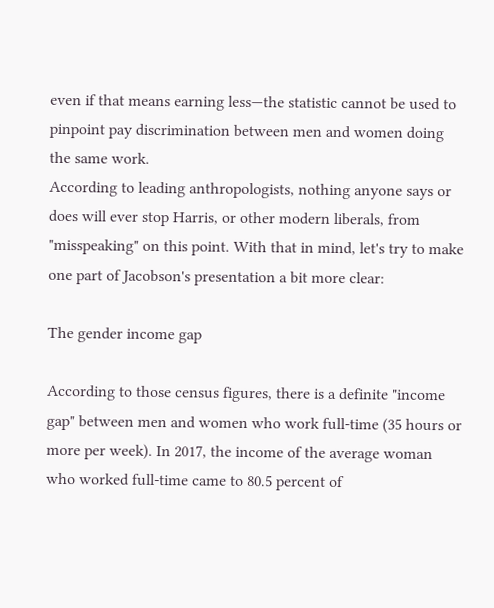even if that means earning less—the statistic cannot be used to pinpoint pay discrimination between men and women doing the same work.
According to leading anthropologists, nothing anyone says or does will ever stop Harris, or other modern liberals, from "misspeaking" on this point. With that in mind, let's try to make one part of Jacobson's presentation a bit more clear:

The gender income gap

According to those census figures, there is a definite "income gap" between men and women who work full-time (35 hours or more per week). In 2017, the income of the average woman who worked full-time came to 80.5 percent of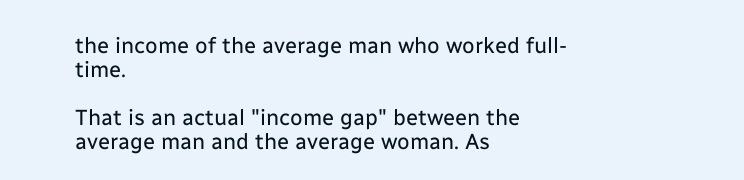the income of the average man who worked full-time.

That is an actual "income gap" between the average man and the average woman. As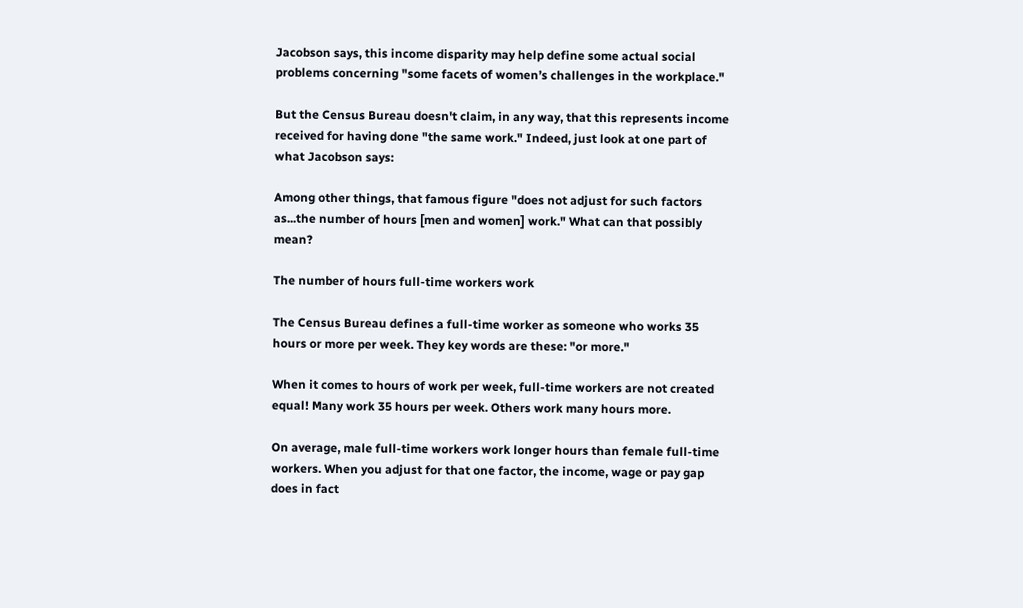Jacobson says, this income disparity may help define some actual social problems concerning "some facets of women’s challenges in the workplace."

But the Census Bureau doesn't claim, in any way, that this represents income received for having done "the same work." Indeed, just look at one part of what Jacobson says:

Among other things, that famous figure "does not adjust for such factors as...the number of hours [men and women] work." What can that possibly mean?

The number of hours full-time workers work

The Census Bureau defines a full-time worker as someone who works 35 hours or more per week. They key words are these: "or more."

When it comes to hours of work per week, full-time workers are not created equal! Many work 35 hours per week. Others work many hours more.

On average, male full-time workers work longer hours than female full-time workers. When you adjust for that one factor, the income, wage or pay gap does in fact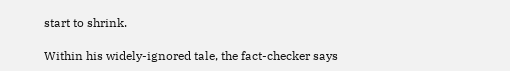start to shrink.

Within his widely-ignored tale, the fact-checker says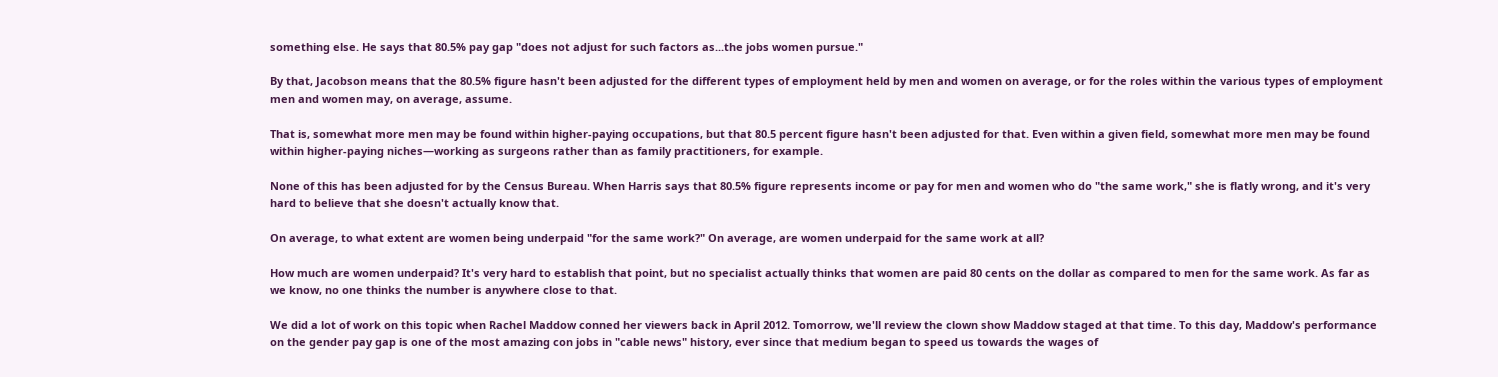something else. He says that 80.5% pay gap "does not adjust for such factors as...the jobs women pursue."

By that, Jacobson means that the 80.5% figure hasn't been adjusted for the different types of employment held by men and women on average, or for the roles within the various types of employment men and women may, on average, assume.

That is, somewhat more men may be found within higher-paying occupations, but that 80.5 percent figure hasn't been adjusted for that. Even within a given field, somewhat more men may be found within higher-paying niches—working as surgeons rather than as family practitioners, for example.

None of this has been adjusted for by the Census Bureau. When Harris says that 80.5% figure represents income or pay for men and women who do "the same work," she is flatly wrong, and it's very hard to believe that she doesn't actually know that.

On average, to what extent are women being underpaid "for the same work?" On average, are women underpaid for the same work at all?

How much are women underpaid? It's very hard to establish that point, but no specialist actually thinks that women are paid 80 cents on the dollar as compared to men for the same work. As far as we know, no one thinks the number is anywhere close to that.

We did a lot of work on this topic when Rachel Maddow conned her viewers back in April 2012. Tomorrow, we'll review the clown show Maddow staged at that time. To this day, Maddow's performance on the gender pay gap is one of the most amazing con jobs in "cable news" history, ever since that medium began to speed us towards the wages of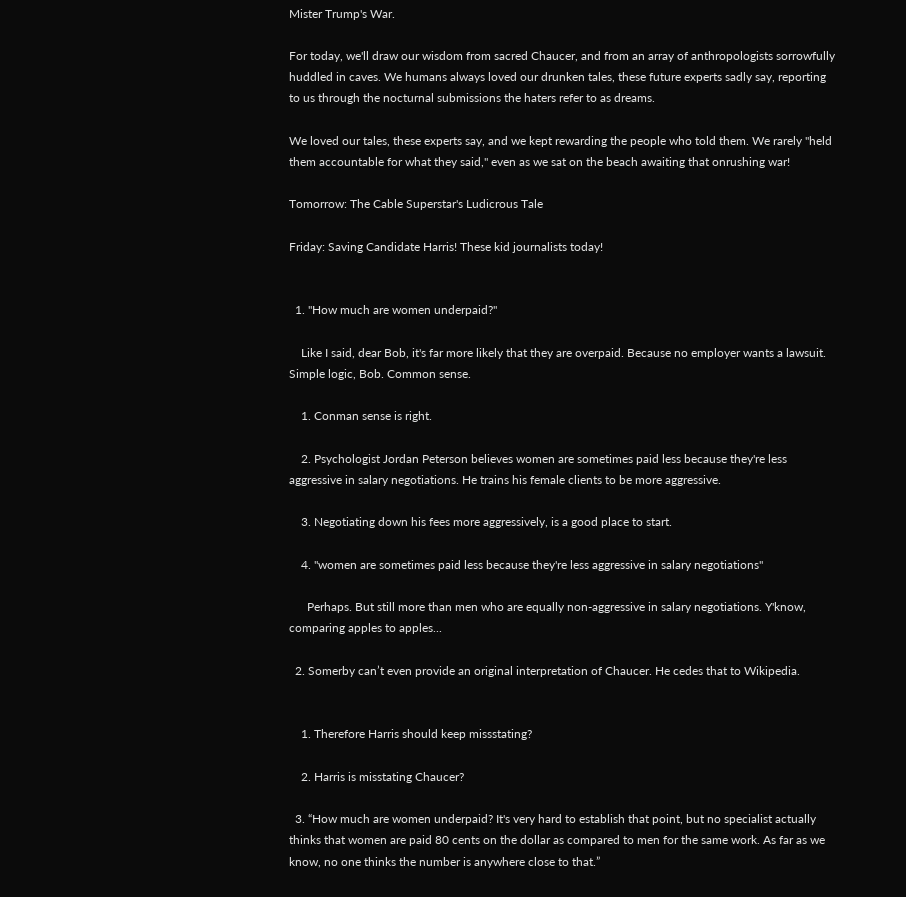Mister Trump's War.

For today, we'll draw our wisdom from sacred Chaucer, and from an array of anthropologists sorrowfully huddled in caves. We humans always loved our drunken tales, these future experts sadly say, reporting to us through the nocturnal submissions the haters refer to as dreams.

We loved our tales, these experts say, and we kept rewarding the people who told them. We rarely "held them accountable for what they said," even as we sat on the beach awaiting that onrushing war!

Tomorrow: The Cable Superstar's Ludicrous Tale

Friday: Saving Candidate Harris! These kid journalists today!


  1. "How much are women underpaid?"

    Like I said, dear Bob, it's far more likely that they are overpaid. Because no employer wants a lawsuit. Simple logic, Bob. Common sense.

    1. Conman sense is right.

    2. Psychologist Jordan Peterson believes women are sometimes paid less because they're less aggressive in salary negotiations. He trains his female clients to be more aggressive.

    3. Negotiating down his fees more aggressively, is a good place to start.

    4. "women are sometimes paid less because they're less aggressive in salary negotiations"

      Perhaps. But still more than men who are equally non-aggressive in salary negotiations. Y'know, comparing apples to apples...

  2. Somerby can’t even provide an original interpretation of Chaucer. He cedes that to Wikipedia.


    1. Therefore Harris should keep missstating?

    2. Harris is misstating Chaucer?

  3. “How much are women underpaid? It's very hard to establish that point, but no specialist actually thinks that women are paid 80 cents on the dollar as compared to men for the same work. As far as we know, no one thinks the number is anywhere close to that.”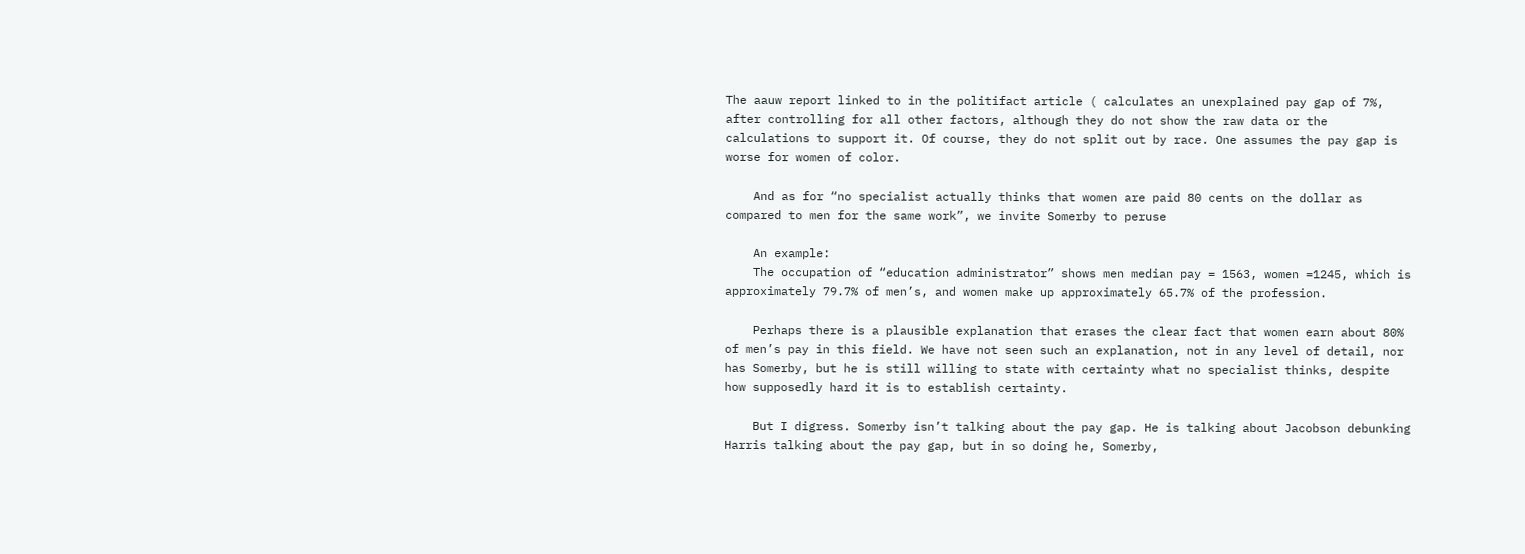The aauw report linked to in the politifact article ( calculates an unexplained pay gap of 7%, after controlling for all other factors, although they do not show the raw data or the calculations to support it. Of course, they do not split out by race. One assumes the pay gap is worse for women of color.

    And as for “no specialist actually thinks that women are paid 80 cents on the dollar as compared to men for the same work”, we invite Somerby to peruse

    An example:
    The occupation of “education administrator” shows men median pay = 1563, women =1245, which is approximately 79.7% of men’s, and women make up approximately 65.7% of the profession.

    Perhaps there is a plausible explanation that erases the clear fact that women earn about 80% of men’s pay in this field. We have not seen such an explanation, not in any level of detail, nor has Somerby, but he is still willing to state with certainty what no specialist thinks, despite how supposedly hard it is to establish certainty.

    But I digress. Somerby isn’t talking about the pay gap. He is talking about Jacobson debunking Harris talking about the pay gap, but in so doing he, Somerby,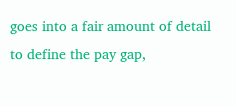goes into a fair amount of detail to define the pay gap,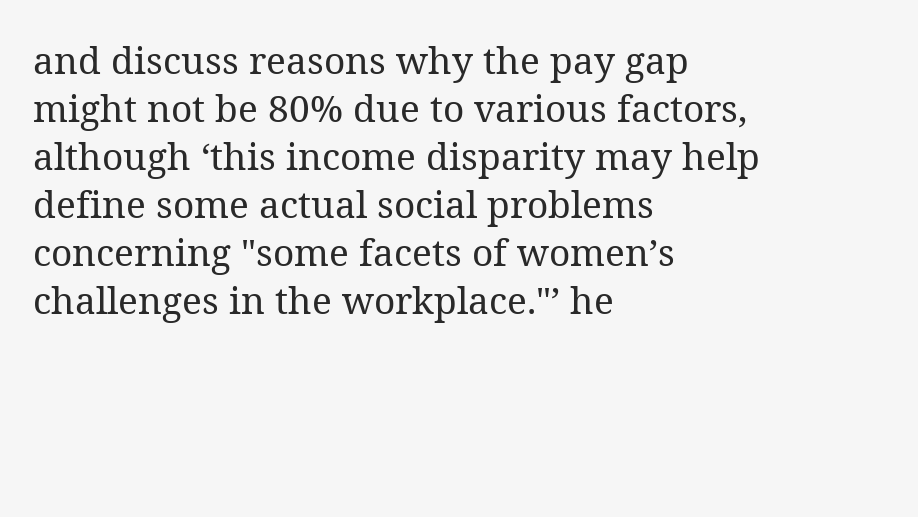and discuss reasons why the pay gap might not be 80% due to various factors, although ‘this income disparity may help define some actual social problems concerning "some facets of women’s challenges in the workplace."’ he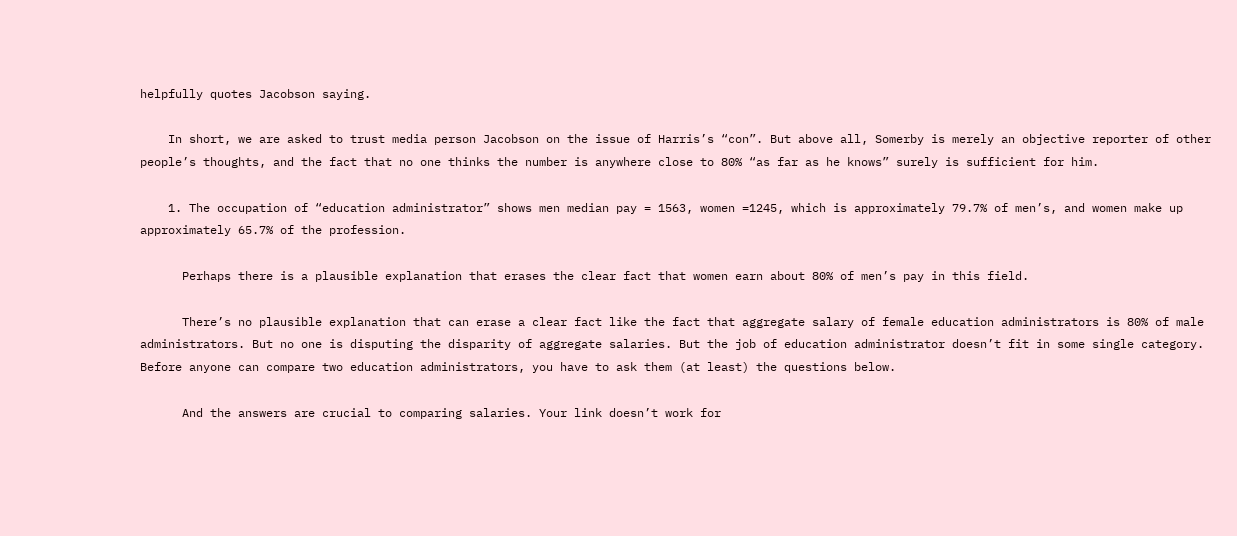helpfully quotes Jacobson saying.

    In short, we are asked to trust media person Jacobson on the issue of Harris’s “con”. But above all, Somerby is merely an objective reporter of other people’s thoughts, and the fact that no one thinks the number is anywhere close to 80% “as far as he knows” surely is sufficient for him.

    1. The occupation of “education administrator” shows men median pay = 1563, women =1245, which is approximately 79.7% of men’s, and women make up approximately 65.7% of the profession.

      Perhaps there is a plausible explanation that erases the clear fact that women earn about 80% of men’s pay in this field.

      There’s no plausible explanation that can erase a clear fact like the fact that aggregate salary of female education administrators is 80% of male administrators. But no one is disputing the disparity of aggregate salaries. But the job of education administrator doesn’t fit in some single category. Before anyone can compare two education administrators, you have to ask them (at least) the questions below.

      And the answers are crucial to comparing salaries. Your link doesn’t work for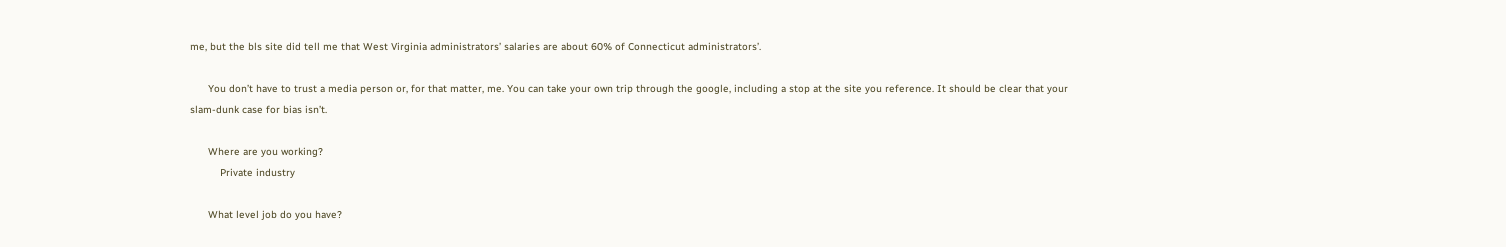me, but the bls site did tell me that West Virginia administrators’ salaries are about 60% of Connecticut administrators’.

      You don’t have to trust a media person or, for that matter, me. You can take your own trip through the google, including a stop at the site you reference. It should be clear that your slam-dunk case for bias isn’t.

      Where are you working?
          Private industry

      What level job do you have?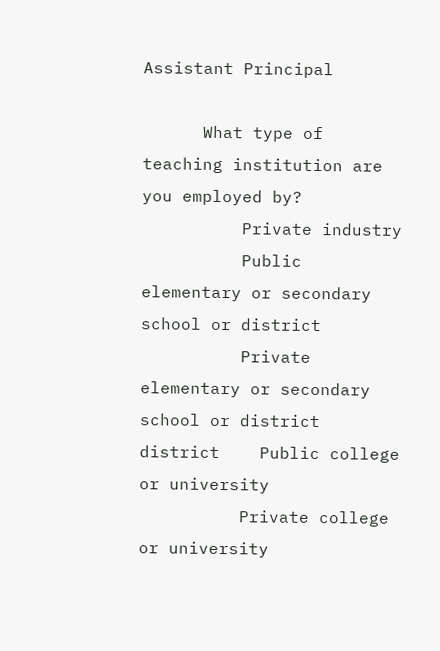Assistant Principal

      What type of teaching institution are you employed by?
          Private industry
          Public elementary or secondary school or district
          Private elementary or secondary school or district district    Public college or university
          Private college or university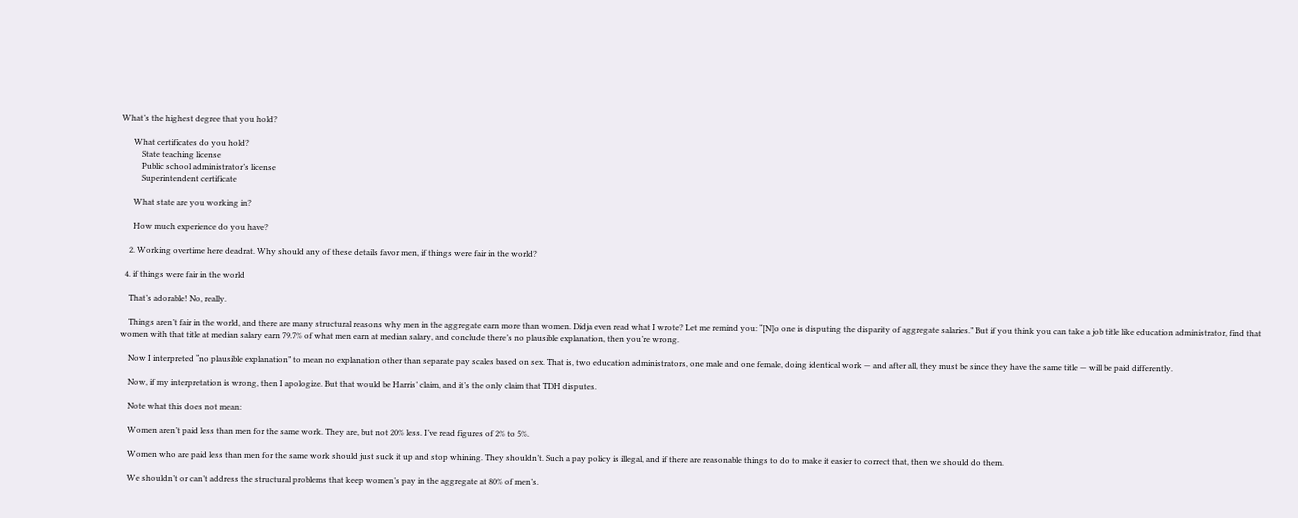What’s the highest degree that you hold?

      What certificates do you hold?
          State teaching license
          Public school administrator’s license
          Superintendent certificate

      What state are you working in?

      How much experience do you have?

    2. Working overtime here deadrat. Why should any of these details favor men, if things were fair in the world?

  4. if things were fair in the world

    That’s adorable! No, really.

    Things aren’t fair in the world, and there are many structural reasons why men in the aggregate earn more than women. Didja even read what I wrote? Let me remind you: “[N]o one is disputing the disparity of aggregate salaries.” But if you think you can take a job title like education administrator, find that women with that title at median salary earn 79.7% of what men earn at median salary, and conclude there’s no plausible explanation, then you’re wrong.

    Now I interpreted “no plausible explanation” to mean no explanation other than separate pay scales based on sex. That is, two education administrators, one male and one female, doing identical work — and after all, they must be since they have the same title — will be paid differently.

    Now, if my interpretation is wrong, then I apologize. But that would be Harris’ claim, and it’s the only claim that TDH disputes.

    Note what this does not mean:

    Women aren’t paid less than men for the same work. They are, but not 20% less. I’ve read figures of 2% to 5%.

    Women who are paid less than men for the same work should just suck it up and stop whining. They shouldn’t. Such a pay policy is illegal, and if there are reasonable things to do to make it easier to correct that, then we should do them.

    We shouldn’t or can’t address the structural problems that keep women’s pay in the aggregate at 80% of men’s.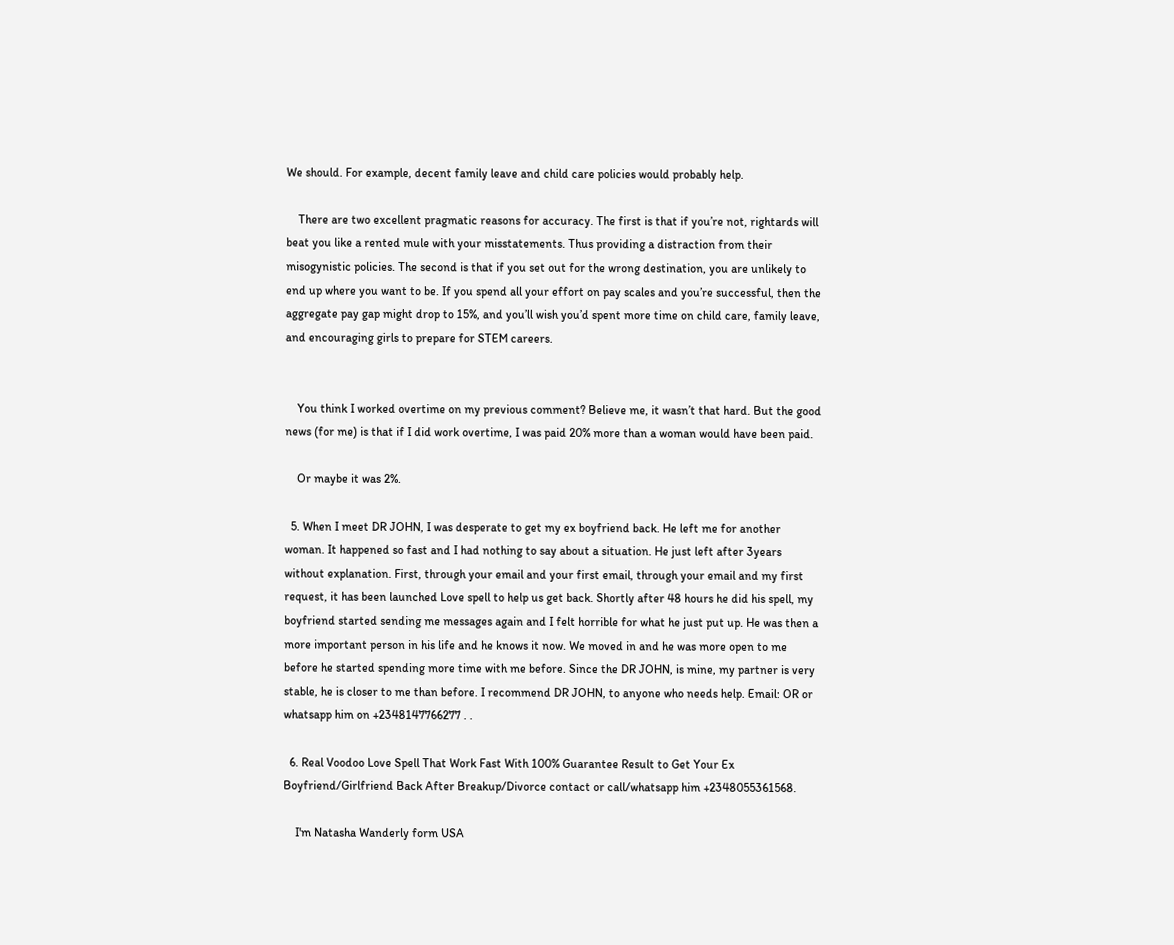We should. For example, decent family leave and child care policies would probably help.

    There are two excellent pragmatic reasons for accuracy. The first is that if you’re not, rightards will beat you like a rented mule with your misstatements. Thus providing a distraction from their misogynistic policies. The second is that if you set out for the wrong destination, you are unlikely to end up where you want to be. If you spend all your effort on pay scales and you’re successful, then the aggregate pay gap might drop to 15%, and you’ll wish you’d spent more time on child care, family leave, and encouraging girls to prepare for STEM careers.


    You think I worked overtime on my previous comment? Believe me, it wasn’t that hard. But the good news (for me) is that if I did work overtime, I was paid 20% more than a woman would have been paid.

    Or maybe it was 2%.

  5. When I meet DR JOHN, I was desperate to get my ex boyfriend back. He left me for another woman. It happened so fast and I had nothing to say about a situation. He just left after 3years without explanation. First, through your email and your first email, through your email and my first request, it has been launched Love spell to help us get back. Shortly after 48 hours he did his spell, my boyfriend started sending me messages again and I felt horrible for what he just put up. He was then a more important person in his life and he knows it now. We moved in and he was more open to me before he started spending more time with me before. Since the DR JOHN, is mine, my partner is very stable, he is closer to me than before. I recommend DR JOHN, to anyone who needs help. Email: OR or whatsapp him on +2348147766277 . .

  6. Real Voodoo Love Spell That Work Fast With 100% Guarantee Result to Get Your Ex Boyfriend/Girlfriend Back After Breakup/Divorce contact or call/whatsapp him +2348055361568.

    I'm Natasha Wanderly form USA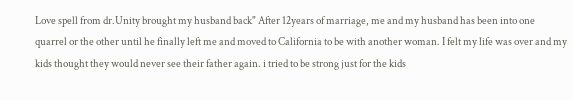Love spell from dr.Unity brought my husband back" After 12years of marriage, me and my husband has been into one quarrel or the other until he finally left me and moved to California to be with another woman. I felt my life was over and my kids thought they would never see their father again. i tried to be strong just for the kids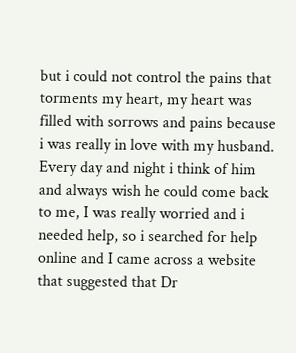but i could not control the pains that torments my heart, my heart was filled with sorrows and pains because i was really in love with my husband. Every day and night i think of him and always wish he could come back to me, I was really worried and i needed help, so i searched for help online and I came across a website that suggested that Dr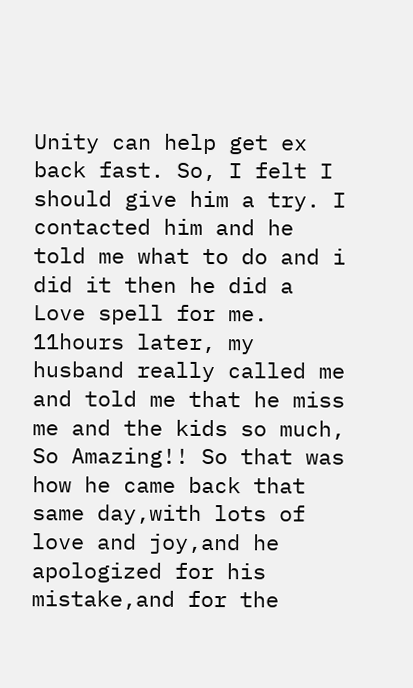Unity can help get ex back fast. So, I felt I should give him a try. I contacted him and he told me what to do and i did it then he did a Love spell for me. 11hours later, my husband really called me and told me that he miss me and the kids so much, So Amazing!! So that was how he came back that same day,with lots of love and joy,and he apologized for his mistake,and for the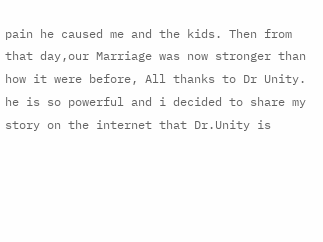pain he caused me and the kids. Then from that day,our Marriage was now stronger than how it were before, All thanks to Dr Unity. he is so powerful and i decided to share my story on the internet that Dr.Unity is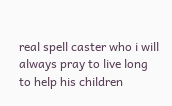real spell caster who i will always pray to live long to help his children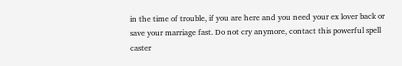in the time of trouble, if you are here and you need your ex lover back or save your marriage fast. Do not cry anymore, contact this powerful spell caster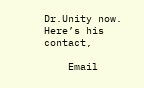Dr.Unity now. Here’s his contact,

    Email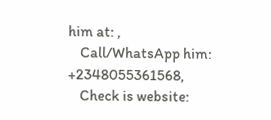him at: ,
    Call/WhatsApp him: +2348055361568,
    Check is website: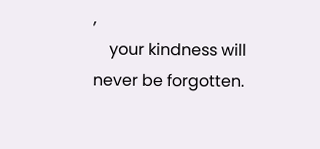,
    your kindness will never be forgotten.